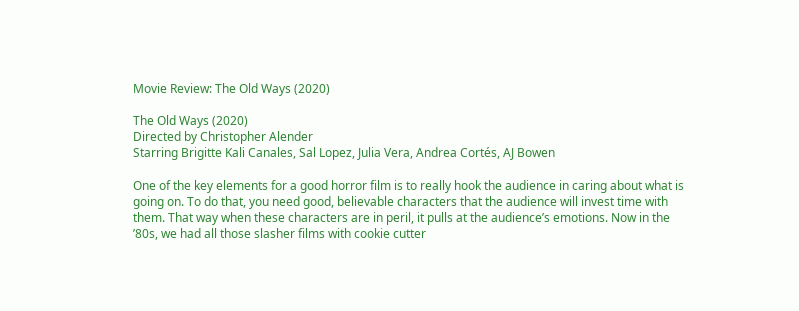Movie Review: The Old Ways (2020)

The Old Ways (2020)
Directed by Christopher Alender
Starring Brigitte Kali Canales, Sal Lopez, Julia Vera, Andrea Cortés, AJ Bowen

One of the key elements for a good horror film is to really hook the audience in caring about what is going on. To do that, you need good, believable characters that the audience will invest time with them. That way when these characters are in peril, it pulls at the audience’s emotions. Now in the ’80s, we had all those slasher films with cookie cutter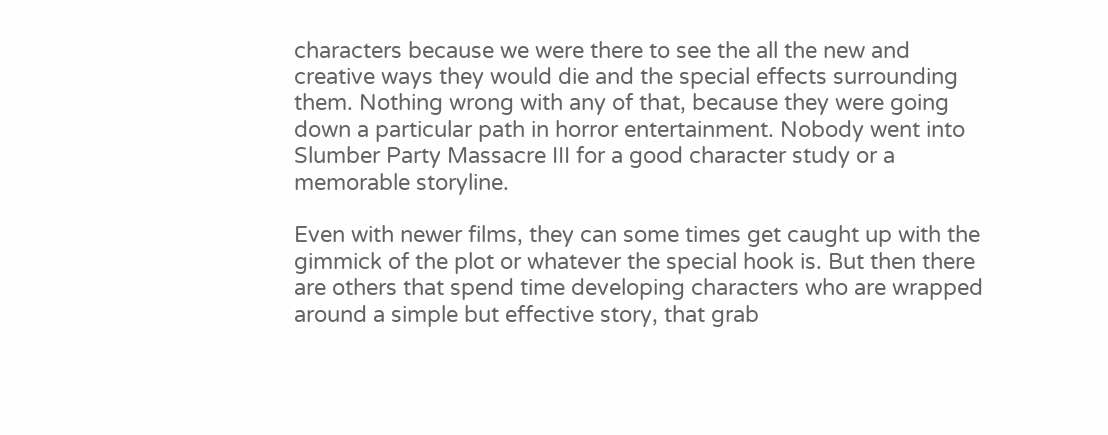characters because we were there to see the all the new and creative ways they would die and the special effects surrounding them. Nothing wrong with any of that, because they were going down a particular path in horror entertainment. Nobody went into Slumber Party Massacre III for a good character study or a memorable storyline.

Even with newer films, they can some times get caught up with the gimmick of the plot or whatever the special hook is. But then there are others that spend time developing characters who are wrapped around a simple but effective story, that grab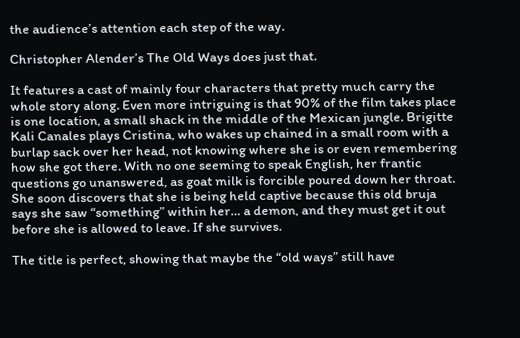the audience’s attention each step of the way.

Christopher Alender’s The Old Ways does just that.

It features a cast of mainly four characters that pretty much carry the whole story along. Even more intriguing is that 90% of the film takes place is one location, a small shack in the middle of the Mexican jungle. Brigitte Kali Canales plays Cristina, who wakes up chained in a small room with a burlap sack over her head, not knowing where she is or even remembering how she got there. With no one seeming to speak English, her frantic questions go unanswered, as goat milk is forcible poured down her throat. She soon discovers that she is being held captive because this old bruja says she saw “something” within her… a demon, and they must get it out before she is allowed to leave. If she survives.

The title is perfect, showing that maybe the “old ways” still have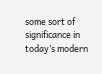some sort of significance in today’s modern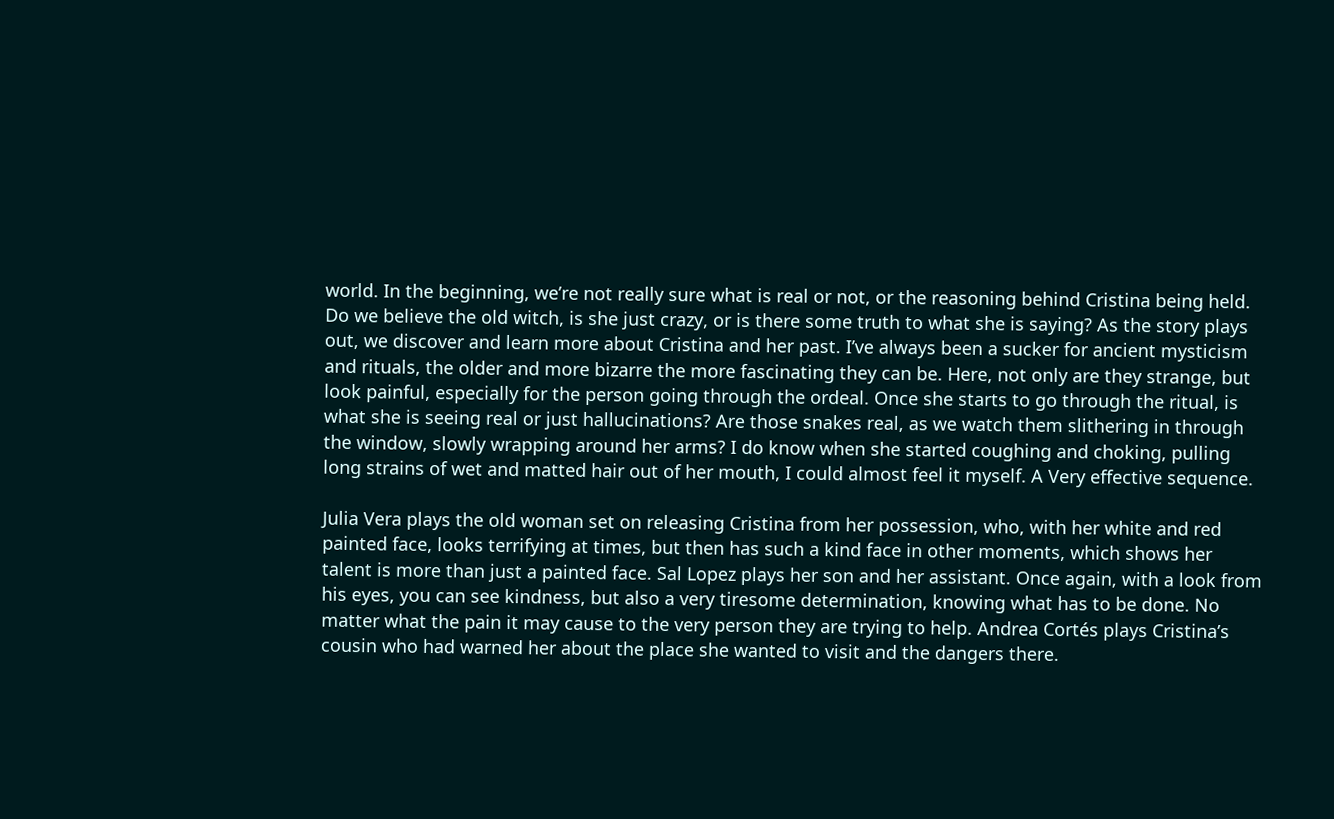world. In the beginning, we’re not really sure what is real or not, or the reasoning behind Cristina being held. Do we believe the old witch, is she just crazy, or is there some truth to what she is saying? As the story plays out, we discover and learn more about Cristina and her past. I’ve always been a sucker for ancient mysticism and rituals, the older and more bizarre the more fascinating they can be. Here, not only are they strange, but look painful, especially for the person going through the ordeal. Once she starts to go through the ritual, is what she is seeing real or just hallucinations? Are those snakes real, as we watch them slithering in through the window, slowly wrapping around her arms? I do know when she started coughing and choking, pulling long strains of wet and matted hair out of her mouth, I could almost feel it myself. A Very effective sequence.

Julia Vera plays the old woman set on releasing Cristina from her possession, who, with her white and red painted face, looks terrifying at times, but then has such a kind face in other moments, which shows her talent is more than just a painted face. Sal Lopez plays her son and her assistant. Once again, with a look from his eyes, you can see kindness, but also a very tiresome determination, knowing what has to be done. No matter what the pain it may cause to the very person they are trying to help. Andrea Cortés plays Cristina’s cousin who had warned her about the place she wanted to visit and the dangers there.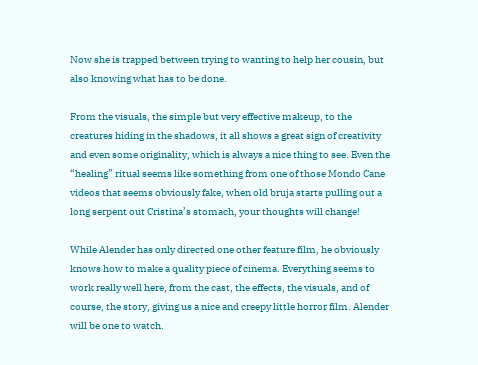Now she is trapped between trying to wanting to help her cousin, but also knowing what has to be done.

From the visuals, the simple but very effective makeup, to the creatures hiding in the shadows, it all shows a great sign of creativity and even some originality, which is always a nice thing to see. Even the “healing” ritual seems like something from one of those Mondo Cane videos that seems obviously fake, when old bruja starts pulling out a long serpent out Cristina’s stomach, your thoughts will change!

While Alender has only directed one other feature film, he obviously knows how to make a quality piece of cinema. Everything seems to work really well here, from the cast, the effects, the visuals, and of course, the story, giving us a nice and creepy little horror film. Alender will be one to watch.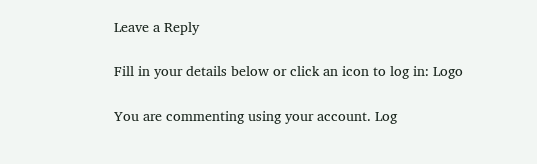Leave a Reply

Fill in your details below or click an icon to log in: Logo

You are commenting using your account. Log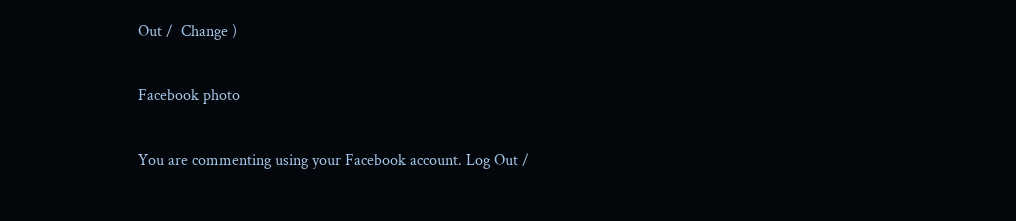Out /  Change )

Facebook photo

You are commenting using your Facebook account. Log Out /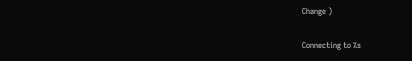Change )

Connecting to %s